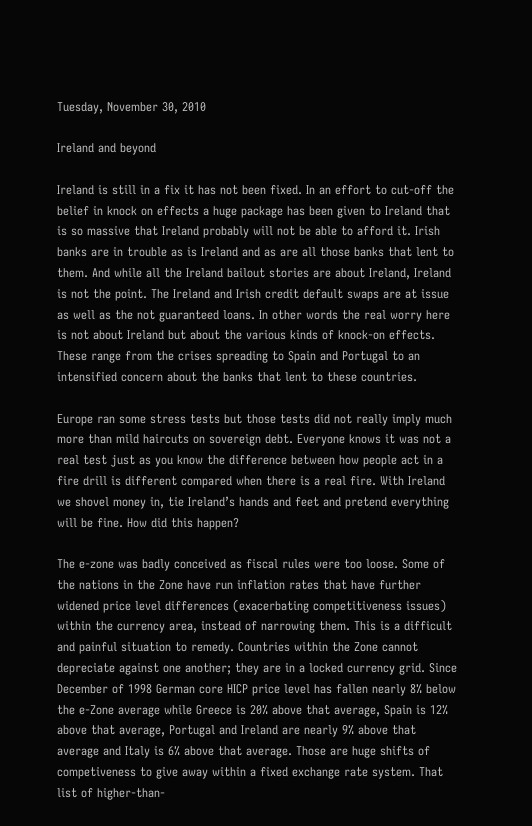Tuesday, November 30, 2010

Ireland and beyond

Ireland is still in a fix it has not been fixed. In an effort to cut-off the belief in knock on effects a huge package has been given to Ireland that is so massive that Ireland probably will not be able to afford it. Irish banks are in trouble as is Ireland and as are all those banks that lent to them. And while all the Ireland bailout stories are about Ireland, Ireland is not the point. The Ireland and Irish credit default swaps are at issue as well as the not guaranteed loans. In other words the real worry here is not about Ireland but about the various kinds of knock-on effects. These range from the crises spreading to Spain and Portugal to an intensified concern about the banks that lent to these countries.

Europe ran some stress tests but those tests did not really imply much more than mild haircuts on sovereign debt. Everyone knows it was not a real test just as you know the difference between how people act in a fire drill is different compared when there is a real fire. With Ireland we shovel money in, tie Ireland’s hands and feet and pretend everything will be fine. How did this happen?

The e-zone was badly conceived as fiscal rules were too loose. Some of the nations in the Zone have run inflation rates that have further widened price level differences (exacerbating competitiveness issues) within the currency area, instead of narrowing them. This is a difficult and painful situation to remedy. Countries within the Zone cannot depreciate against one another; they are in a locked currency grid. Since December of 1998 German core HICP price level has fallen nearly 8% below the e-Zone average while Greece is 20% above that average, Spain is 12% above that average, Portugal and Ireland are nearly 9% above that average and Italy is 6% above that average. Those are huge shifts of competiveness to give away within a fixed exchange rate system. That list of higher-than-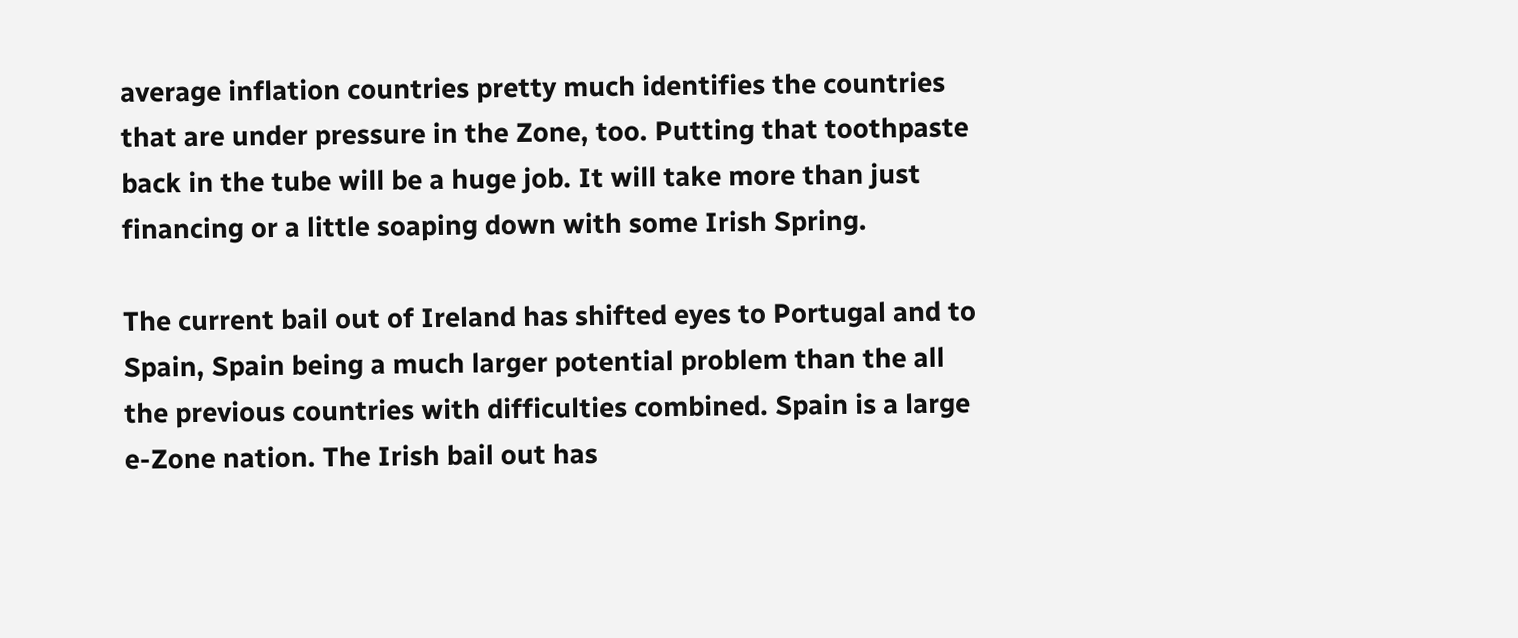average inflation countries pretty much identifies the countries that are under pressure in the Zone, too. Putting that toothpaste back in the tube will be a huge job. It will take more than just financing or a little soaping down with some Irish Spring.

The current bail out of Ireland has shifted eyes to Portugal and to Spain, Spain being a much larger potential problem than the all the previous countries with difficulties combined. Spain is a large e-Zone nation. The Irish bail out has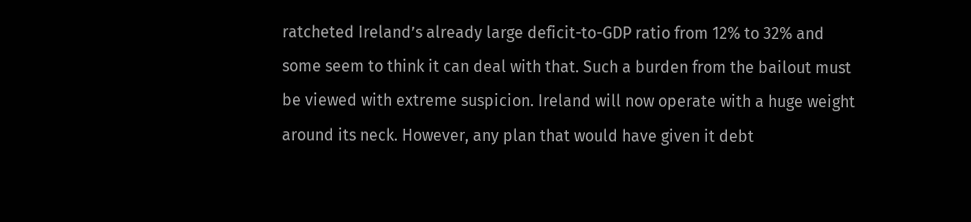ratcheted Ireland’s already large deficit-to-GDP ratio from 12% to 32% and some seem to think it can deal with that. Such a burden from the bailout must be viewed with extreme suspicion. Ireland will now operate with a huge weight around its neck. However, any plan that would have given it debt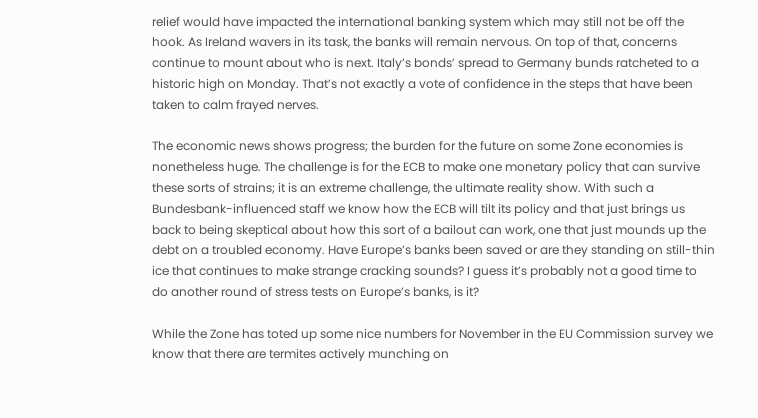relief would have impacted the international banking system which may still not be off the hook. As Ireland wavers in its task, the banks will remain nervous. On top of that, concerns continue to mount about who is next. Italy’s bonds’ spread to Germany bunds ratcheted to a historic high on Monday. That’s not exactly a vote of confidence in the steps that have been taken to calm frayed nerves.

The economic news shows progress; the burden for the future on some Zone economies is nonetheless huge. The challenge is for the ECB to make one monetary policy that can survive these sorts of strains; it is an extreme challenge, the ultimate reality show. With such a Bundesbank-influenced staff we know how the ECB will tilt its policy and that just brings us back to being skeptical about how this sort of a bailout can work, one that just mounds up the debt on a troubled economy. Have Europe’s banks been saved or are they standing on still-thin ice that continues to make strange cracking sounds? I guess it’s probably not a good time to do another round of stress tests on Europe’s banks, is it?

While the Zone has toted up some nice numbers for November in the EU Commission survey we know that there are termites actively munching on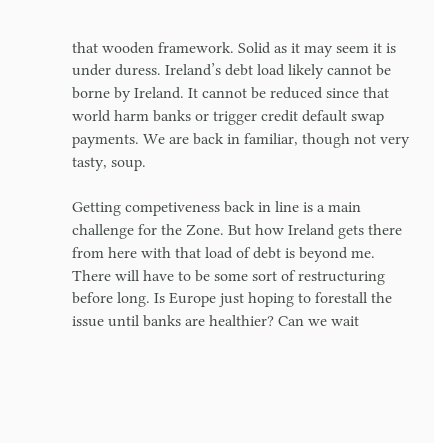that wooden framework. Solid as it may seem it is under duress. Ireland’s debt load likely cannot be borne by Ireland. It cannot be reduced since that world harm banks or trigger credit default swap payments. We are back in familiar, though not very tasty, soup.

Getting competiveness back in line is a main challenge for the Zone. But how Ireland gets there from here with that load of debt is beyond me. There will have to be some sort of restructuring before long. Is Europe just hoping to forestall the issue until banks are healthier? Can we wait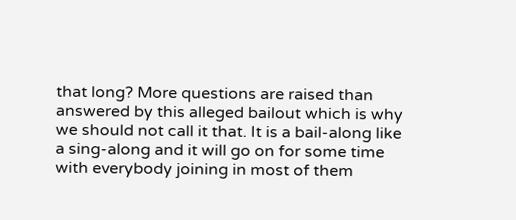that long? More questions are raised than answered by this alleged bailout which is why we should not call it that. It is a bail-along like a sing-along and it will go on for some time with everybody joining in most of them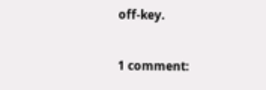off-key.

1 comment: